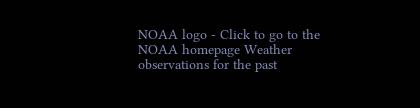NOAA logo - Click to go to the NOAA homepage Weather observations for the past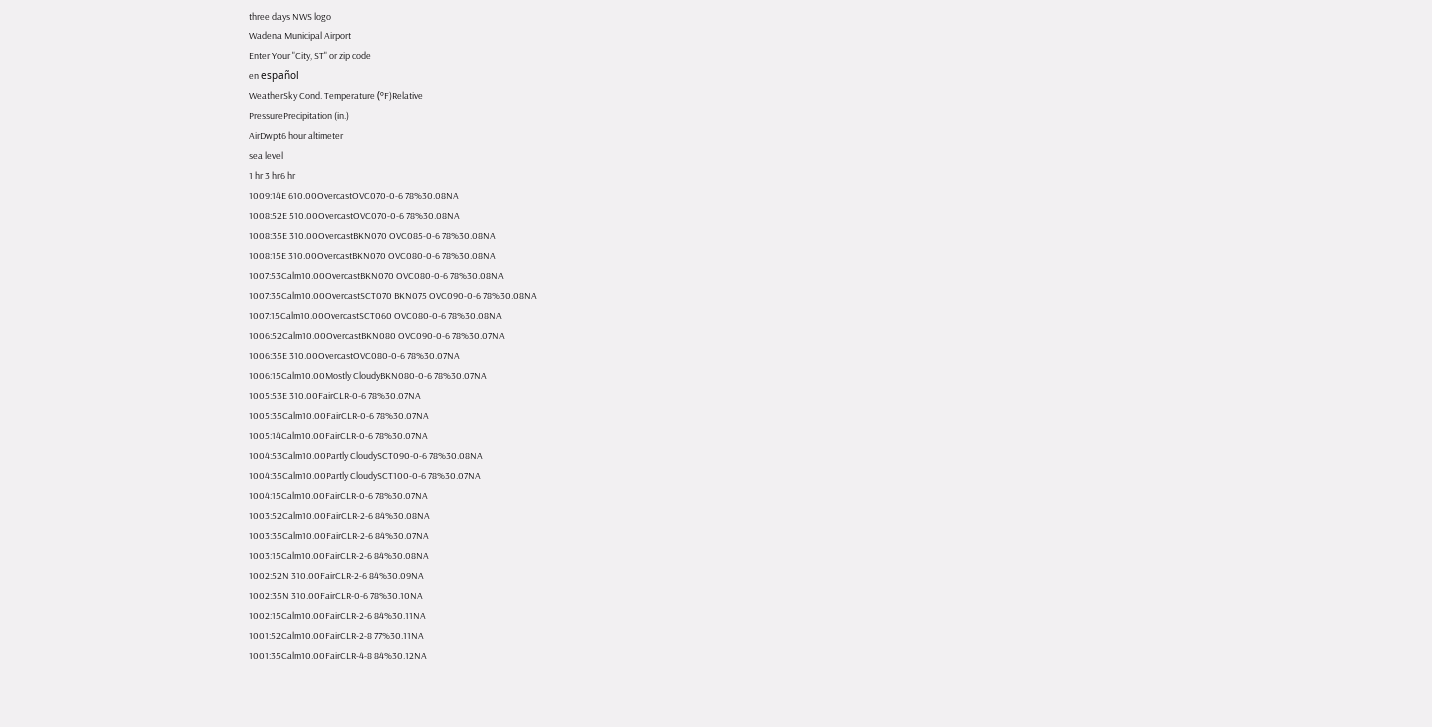three days NWS logo
Wadena Municipal Airport
Enter Your "City, ST" or zip code
en español
WeatherSky Cond. Temperature (ºF)Relative
PressurePrecipitation (in.)
AirDwpt6 hour altimeter
sea level
1 hr 3 hr6 hr
1009:14E 610.00OvercastOVC070-0-6 78%30.08NA
1008:52E 510.00OvercastOVC070-0-6 78%30.08NA
1008:35E 310.00OvercastBKN070 OVC085-0-6 78%30.08NA
1008:15E 310.00OvercastBKN070 OVC080-0-6 78%30.08NA
1007:53Calm10.00OvercastBKN070 OVC080-0-6 78%30.08NA
1007:35Calm10.00OvercastSCT070 BKN075 OVC090-0-6 78%30.08NA
1007:15Calm10.00OvercastSCT060 OVC080-0-6 78%30.08NA
1006:52Calm10.00OvercastBKN080 OVC090-0-6 78%30.07NA
1006:35E 310.00OvercastOVC080-0-6 78%30.07NA
1006:15Calm10.00Mostly CloudyBKN080-0-6 78%30.07NA
1005:53E 310.00FairCLR-0-6 78%30.07NA
1005:35Calm10.00FairCLR-0-6 78%30.07NA
1005:14Calm10.00FairCLR-0-6 78%30.07NA
1004:53Calm10.00Partly CloudySCT090-0-6 78%30.08NA
1004:35Calm10.00Partly CloudySCT100-0-6 78%30.07NA
1004:15Calm10.00FairCLR-0-6 78%30.07NA
1003:52Calm10.00FairCLR-2-6 84%30.08NA
1003:35Calm10.00FairCLR-2-6 84%30.07NA
1003:15Calm10.00FairCLR-2-6 84%30.08NA
1002:52N 310.00FairCLR-2-6 84%30.09NA
1002:35N 310.00FairCLR-0-6 78%30.10NA
1002:15Calm10.00FairCLR-2-6 84%30.11NA
1001:52Calm10.00FairCLR-2-8 77%30.11NA
1001:35Calm10.00FairCLR-4-8 84%30.12NA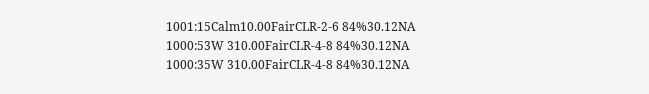1001:15Calm10.00FairCLR-2-6 84%30.12NA
1000:53W 310.00FairCLR-4-8 84%30.12NA
1000:35W 310.00FairCLR-4-8 84%30.12NA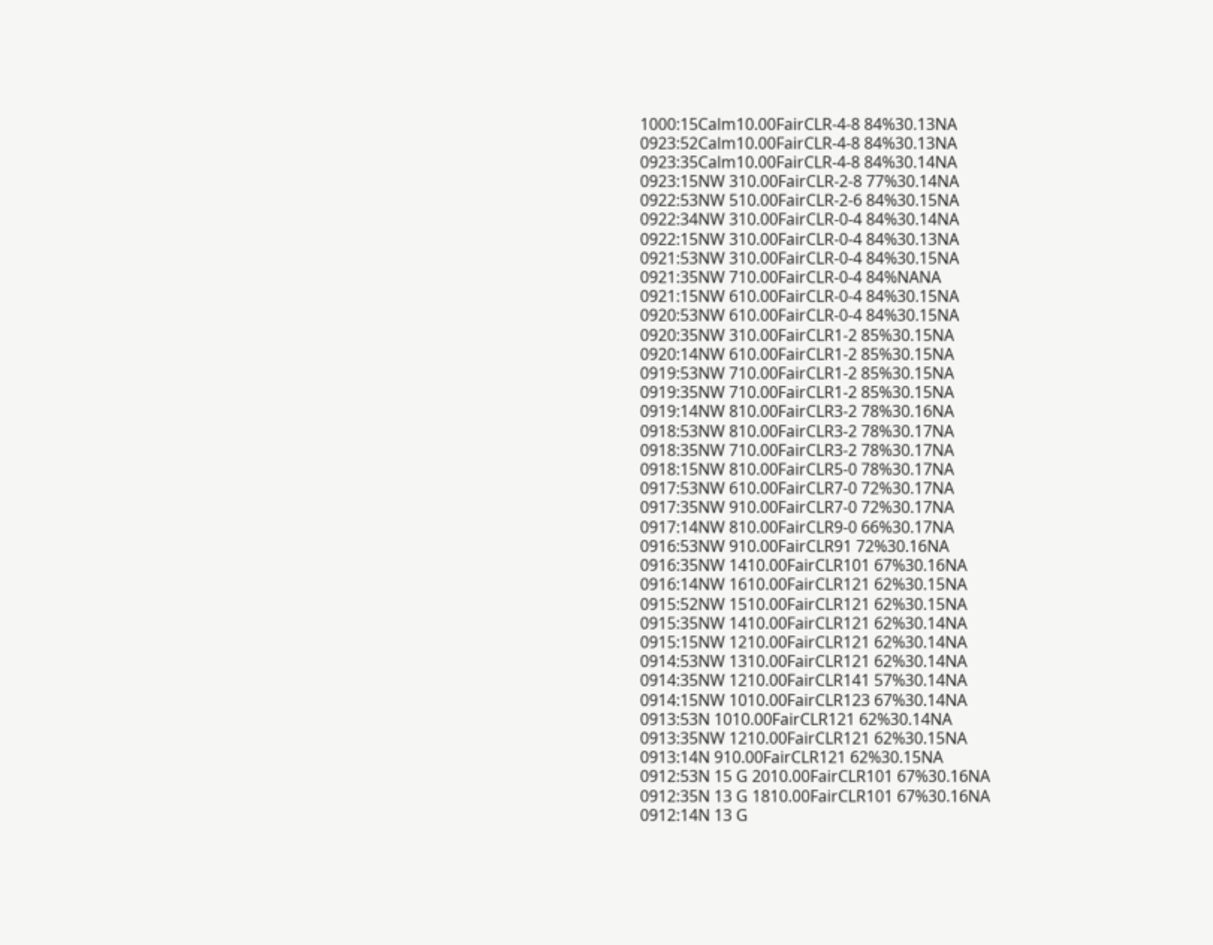1000:15Calm10.00FairCLR-4-8 84%30.13NA
0923:52Calm10.00FairCLR-4-8 84%30.13NA
0923:35Calm10.00FairCLR-4-8 84%30.14NA
0923:15NW 310.00FairCLR-2-8 77%30.14NA
0922:53NW 510.00FairCLR-2-6 84%30.15NA
0922:34NW 310.00FairCLR-0-4 84%30.14NA
0922:15NW 310.00FairCLR-0-4 84%30.13NA
0921:53NW 310.00FairCLR-0-4 84%30.15NA
0921:35NW 710.00FairCLR-0-4 84%NANA
0921:15NW 610.00FairCLR-0-4 84%30.15NA
0920:53NW 610.00FairCLR-0-4 84%30.15NA
0920:35NW 310.00FairCLR1-2 85%30.15NA
0920:14NW 610.00FairCLR1-2 85%30.15NA
0919:53NW 710.00FairCLR1-2 85%30.15NA
0919:35NW 710.00FairCLR1-2 85%30.15NA
0919:14NW 810.00FairCLR3-2 78%30.16NA
0918:53NW 810.00FairCLR3-2 78%30.17NA
0918:35NW 710.00FairCLR3-2 78%30.17NA
0918:15NW 810.00FairCLR5-0 78%30.17NA
0917:53NW 610.00FairCLR7-0 72%30.17NA
0917:35NW 910.00FairCLR7-0 72%30.17NA
0917:14NW 810.00FairCLR9-0 66%30.17NA
0916:53NW 910.00FairCLR91 72%30.16NA
0916:35NW 1410.00FairCLR101 67%30.16NA
0916:14NW 1610.00FairCLR121 62%30.15NA
0915:52NW 1510.00FairCLR121 62%30.15NA
0915:35NW 1410.00FairCLR121 62%30.14NA
0915:15NW 1210.00FairCLR121 62%30.14NA
0914:53NW 1310.00FairCLR121 62%30.14NA
0914:35NW 1210.00FairCLR141 57%30.14NA
0914:15NW 1010.00FairCLR123 67%30.14NA
0913:53N 1010.00FairCLR121 62%30.14NA
0913:35NW 1210.00FairCLR121 62%30.15NA
0913:14N 910.00FairCLR121 62%30.15NA
0912:53N 15 G 2010.00FairCLR101 67%30.16NA
0912:35N 13 G 1810.00FairCLR101 67%30.16NA
0912:14N 13 G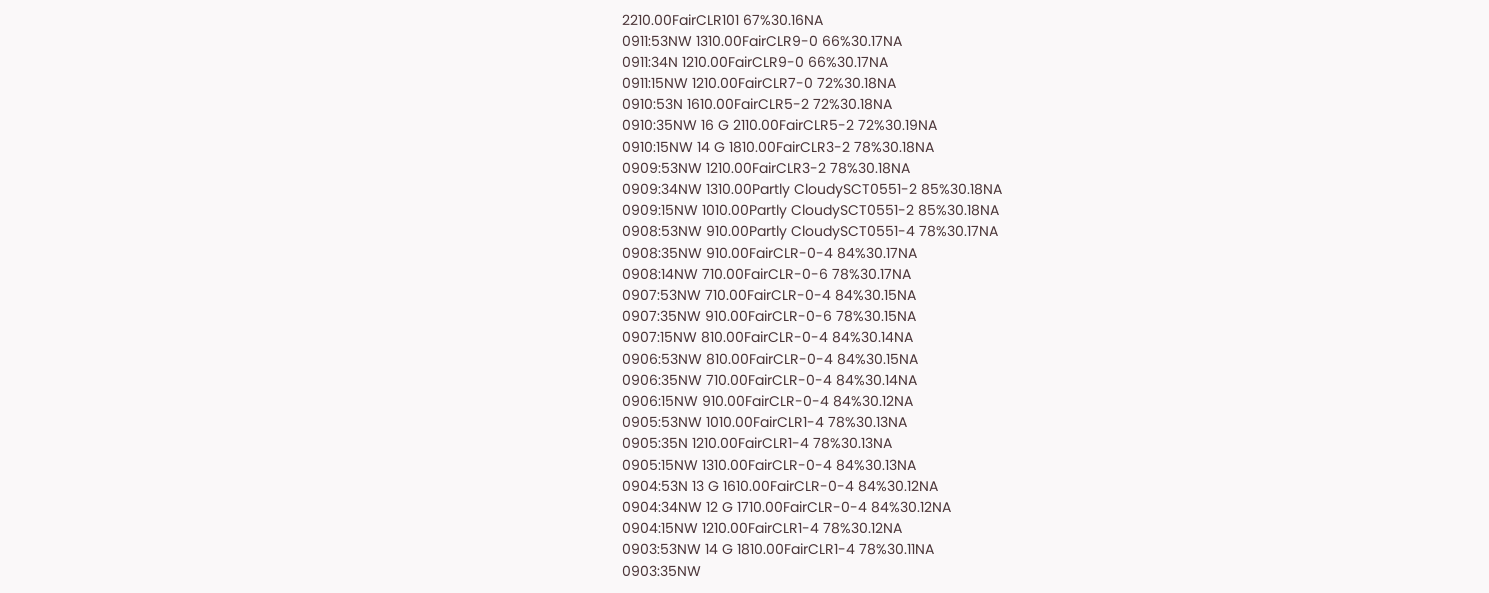2210.00FairCLR101 67%30.16NA
0911:53NW 1310.00FairCLR9-0 66%30.17NA
0911:34N 1210.00FairCLR9-0 66%30.17NA
0911:15NW 1210.00FairCLR7-0 72%30.18NA
0910:53N 1610.00FairCLR5-2 72%30.18NA
0910:35NW 16 G 2110.00FairCLR5-2 72%30.19NA
0910:15NW 14 G 1810.00FairCLR3-2 78%30.18NA
0909:53NW 1210.00FairCLR3-2 78%30.18NA
0909:34NW 1310.00Partly CloudySCT0551-2 85%30.18NA
0909:15NW 1010.00Partly CloudySCT0551-2 85%30.18NA
0908:53NW 910.00Partly CloudySCT0551-4 78%30.17NA
0908:35NW 910.00FairCLR-0-4 84%30.17NA
0908:14NW 710.00FairCLR-0-6 78%30.17NA
0907:53NW 710.00FairCLR-0-4 84%30.15NA
0907:35NW 910.00FairCLR-0-6 78%30.15NA
0907:15NW 810.00FairCLR-0-4 84%30.14NA
0906:53NW 810.00FairCLR-0-4 84%30.15NA
0906:35NW 710.00FairCLR-0-4 84%30.14NA
0906:15NW 910.00FairCLR-0-4 84%30.12NA
0905:53NW 1010.00FairCLR1-4 78%30.13NA
0905:35N 1210.00FairCLR1-4 78%30.13NA
0905:15NW 1310.00FairCLR-0-4 84%30.13NA
0904:53N 13 G 1610.00FairCLR-0-4 84%30.12NA
0904:34NW 12 G 1710.00FairCLR-0-4 84%30.12NA
0904:15NW 1210.00FairCLR1-4 78%30.12NA
0903:53NW 14 G 1810.00FairCLR1-4 78%30.11NA
0903:35NW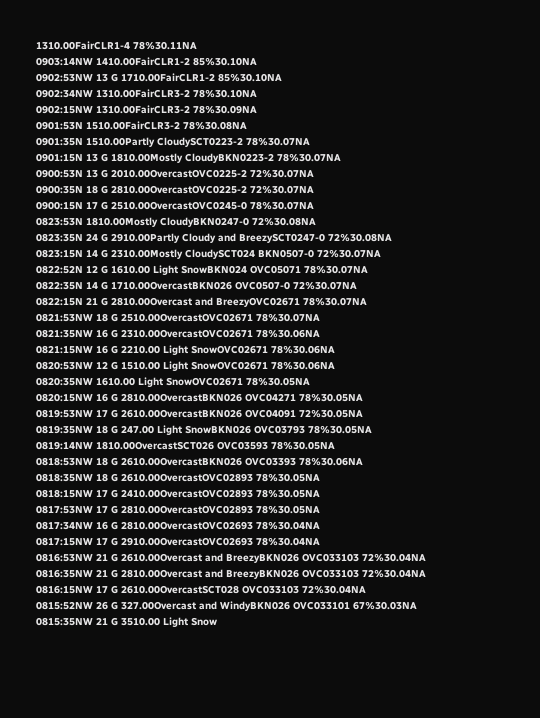1310.00FairCLR1-4 78%30.11NA
0903:14NW 1410.00FairCLR1-2 85%30.10NA
0902:53NW 13 G 1710.00FairCLR1-2 85%30.10NA
0902:34NW 1310.00FairCLR3-2 78%30.10NA
0902:15NW 1310.00FairCLR3-2 78%30.09NA
0901:53N 1510.00FairCLR3-2 78%30.08NA
0901:35N 1510.00Partly CloudySCT0223-2 78%30.07NA
0901:15N 13 G 1810.00Mostly CloudyBKN0223-2 78%30.07NA
0900:53N 13 G 2010.00OvercastOVC0225-2 72%30.07NA
0900:35N 18 G 2810.00OvercastOVC0225-2 72%30.07NA
0900:15N 17 G 2510.00OvercastOVC0245-0 78%30.07NA
0823:53N 1810.00Mostly CloudyBKN0247-0 72%30.08NA
0823:35N 24 G 2910.00Partly Cloudy and BreezySCT0247-0 72%30.08NA
0823:15N 14 G 2310.00Mostly CloudySCT024 BKN0507-0 72%30.07NA
0822:52N 12 G 1610.00 Light SnowBKN024 OVC05071 78%30.07NA
0822:35N 14 G 1710.00OvercastBKN026 OVC0507-0 72%30.07NA
0822:15N 21 G 2810.00Overcast and BreezyOVC02671 78%30.07NA
0821:53NW 18 G 2510.00OvercastOVC02671 78%30.07NA
0821:35NW 16 G 2310.00OvercastOVC02671 78%30.06NA
0821:15NW 16 G 2210.00 Light SnowOVC02671 78%30.06NA
0820:53NW 12 G 1510.00 Light SnowOVC02671 78%30.06NA
0820:35NW 1610.00 Light SnowOVC02671 78%30.05NA
0820:15NW 16 G 2810.00OvercastBKN026 OVC04271 78%30.05NA
0819:53NW 17 G 2610.00OvercastBKN026 OVC04091 72%30.05NA
0819:35NW 18 G 247.00 Light SnowBKN026 OVC03793 78%30.05NA
0819:14NW 1810.00OvercastSCT026 OVC03593 78%30.05NA
0818:53NW 18 G 2610.00OvercastBKN026 OVC03393 78%30.06NA
0818:35NW 18 G 2610.00OvercastOVC02893 78%30.05NA
0818:15NW 17 G 2410.00OvercastOVC02893 78%30.05NA
0817:53NW 17 G 2810.00OvercastOVC02893 78%30.05NA
0817:34NW 16 G 2810.00OvercastOVC02693 78%30.04NA
0817:15NW 17 G 2910.00OvercastOVC02693 78%30.04NA
0816:53NW 21 G 2610.00Overcast and BreezyBKN026 OVC033103 72%30.04NA
0816:35NW 21 G 2810.00Overcast and BreezyBKN026 OVC033103 72%30.04NA
0816:15NW 17 G 2610.00OvercastSCT028 OVC033103 72%30.04NA
0815:52NW 26 G 327.00Overcast and WindyBKN026 OVC033101 67%30.03NA
0815:35NW 21 G 3510.00 Light Snow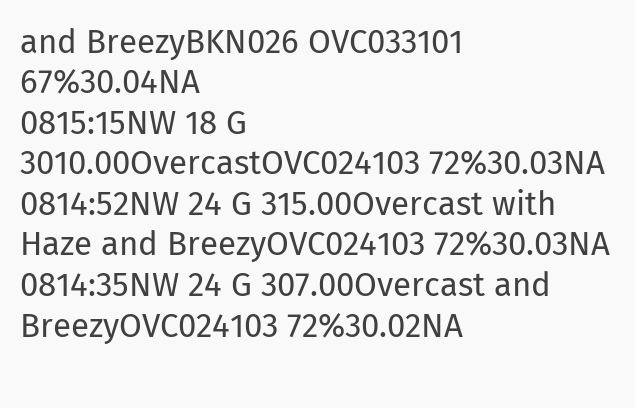and BreezyBKN026 OVC033101 67%30.04NA
0815:15NW 18 G 3010.00OvercastOVC024103 72%30.03NA
0814:52NW 24 G 315.00Overcast with Haze and BreezyOVC024103 72%30.03NA
0814:35NW 24 G 307.00Overcast and BreezyOVC024103 72%30.02NA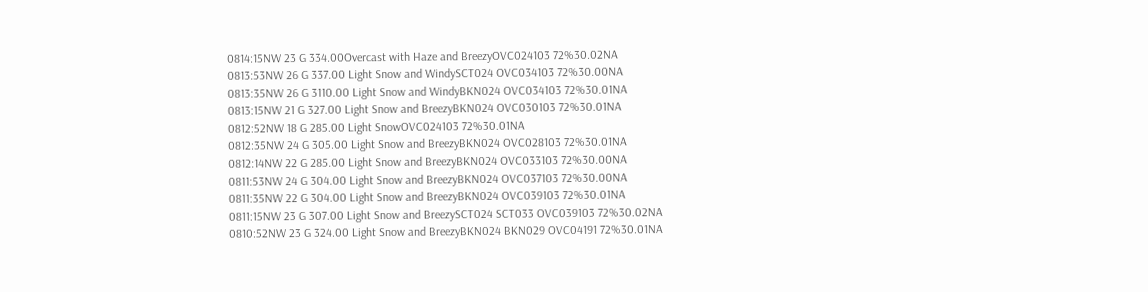0814:15NW 23 G 334.00Overcast with Haze and BreezyOVC024103 72%30.02NA
0813:53NW 26 G 337.00 Light Snow and WindySCT024 OVC034103 72%30.00NA
0813:35NW 26 G 3110.00 Light Snow and WindyBKN024 OVC034103 72%30.01NA
0813:15NW 21 G 327.00 Light Snow and BreezyBKN024 OVC030103 72%30.01NA
0812:52NW 18 G 285.00 Light SnowOVC024103 72%30.01NA
0812:35NW 24 G 305.00 Light Snow and BreezyBKN024 OVC028103 72%30.01NA
0812:14NW 22 G 285.00 Light Snow and BreezyBKN024 OVC033103 72%30.00NA
0811:53NW 24 G 304.00 Light Snow and BreezyBKN024 OVC037103 72%30.00NA
0811:35NW 22 G 304.00 Light Snow and BreezyBKN024 OVC039103 72%30.01NA
0811:15NW 23 G 307.00 Light Snow and BreezySCT024 SCT033 OVC039103 72%30.02NA
0810:52NW 23 G 324.00 Light Snow and BreezyBKN024 BKN029 OVC04191 72%30.01NA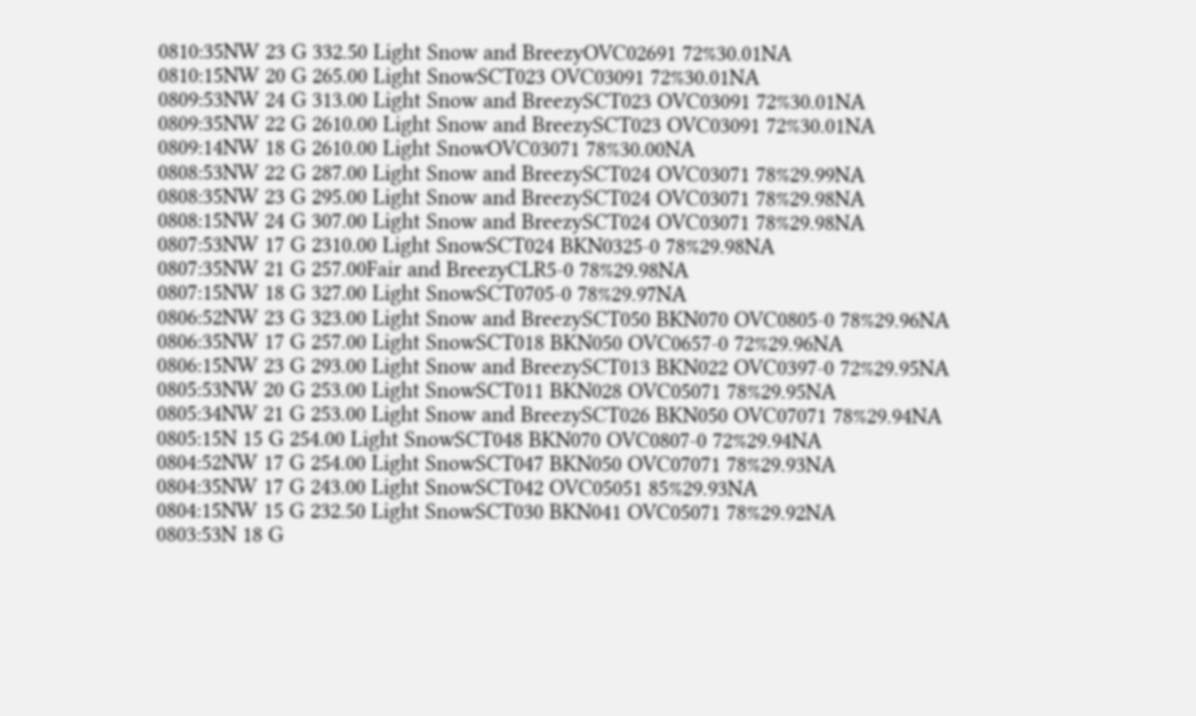0810:35NW 23 G 332.50 Light Snow and BreezyOVC02691 72%30.01NA
0810:15NW 20 G 265.00 Light SnowSCT023 OVC03091 72%30.01NA
0809:53NW 24 G 313.00 Light Snow and BreezySCT023 OVC03091 72%30.01NA
0809:35NW 22 G 2610.00 Light Snow and BreezySCT023 OVC03091 72%30.01NA
0809:14NW 18 G 2610.00 Light SnowOVC03071 78%30.00NA
0808:53NW 22 G 287.00 Light Snow and BreezySCT024 OVC03071 78%29.99NA
0808:35NW 23 G 295.00 Light Snow and BreezySCT024 OVC03071 78%29.98NA
0808:15NW 24 G 307.00 Light Snow and BreezySCT024 OVC03071 78%29.98NA
0807:53NW 17 G 2310.00 Light SnowSCT024 BKN0325-0 78%29.98NA
0807:35NW 21 G 257.00Fair and BreezyCLR5-0 78%29.98NA
0807:15NW 18 G 327.00 Light SnowSCT0705-0 78%29.97NA
0806:52NW 23 G 323.00 Light Snow and BreezySCT050 BKN070 OVC0805-0 78%29.96NA
0806:35NW 17 G 257.00 Light SnowSCT018 BKN050 OVC0657-0 72%29.96NA
0806:15NW 23 G 293.00 Light Snow and BreezySCT013 BKN022 OVC0397-0 72%29.95NA
0805:53NW 20 G 253.00 Light SnowSCT011 BKN028 OVC05071 78%29.95NA
0805:34NW 21 G 253.00 Light Snow and BreezySCT026 BKN050 OVC07071 78%29.94NA
0805:15N 15 G 254.00 Light SnowSCT048 BKN070 OVC0807-0 72%29.94NA
0804:52NW 17 G 254.00 Light SnowSCT047 BKN050 OVC07071 78%29.93NA
0804:35NW 17 G 243.00 Light SnowSCT042 OVC05051 85%29.93NA
0804:15NW 15 G 232.50 Light SnowSCT030 BKN041 OVC05071 78%29.92NA
0803:53N 18 G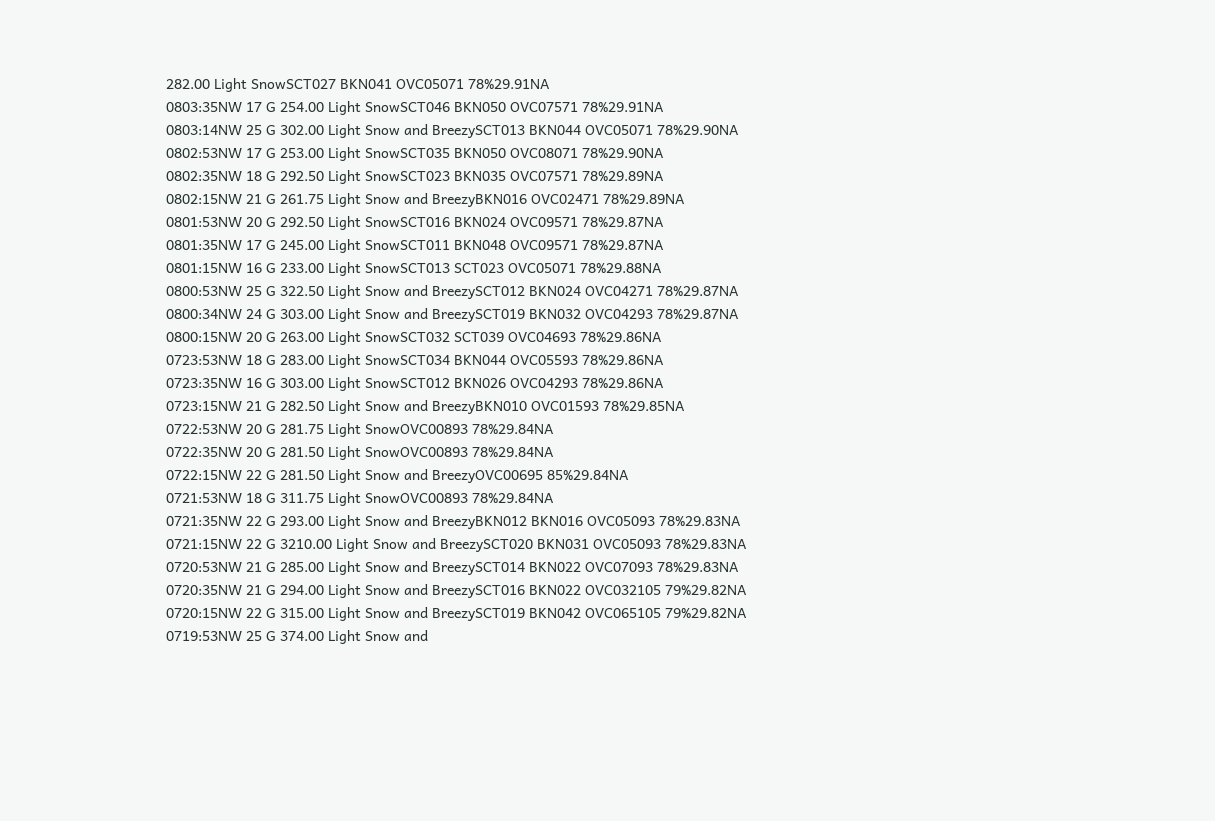282.00 Light SnowSCT027 BKN041 OVC05071 78%29.91NA
0803:35NW 17 G 254.00 Light SnowSCT046 BKN050 OVC07571 78%29.91NA
0803:14NW 25 G 302.00 Light Snow and BreezySCT013 BKN044 OVC05071 78%29.90NA
0802:53NW 17 G 253.00 Light SnowSCT035 BKN050 OVC08071 78%29.90NA
0802:35NW 18 G 292.50 Light SnowSCT023 BKN035 OVC07571 78%29.89NA
0802:15NW 21 G 261.75 Light Snow and BreezyBKN016 OVC02471 78%29.89NA
0801:53NW 20 G 292.50 Light SnowSCT016 BKN024 OVC09571 78%29.87NA
0801:35NW 17 G 245.00 Light SnowSCT011 BKN048 OVC09571 78%29.87NA
0801:15NW 16 G 233.00 Light SnowSCT013 SCT023 OVC05071 78%29.88NA
0800:53NW 25 G 322.50 Light Snow and BreezySCT012 BKN024 OVC04271 78%29.87NA
0800:34NW 24 G 303.00 Light Snow and BreezySCT019 BKN032 OVC04293 78%29.87NA
0800:15NW 20 G 263.00 Light SnowSCT032 SCT039 OVC04693 78%29.86NA
0723:53NW 18 G 283.00 Light SnowSCT034 BKN044 OVC05593 78%29.86NA
0723:35NW 16 G 303.00 Light SnowSCT012 BKN026 OVC04293 78%29.86NA
0723:15NW 21 G 282.50 Light Snow and BreezyBKN010 OVC01593 78%29.85NA
0722:53NW 20 G 281.75 Light SnowOVC00893 78%29.84NA
0722:35NW 20 G 281.50 Light SnowOVC00893 78%29.84NA
0722:15NW 22 G 281.50 Light Snow and BreezyOVC00695 85%29.84NA
0721:53NW 18 G 311.75 Light SnowOVC00893 78%29.84NA
0721:35NW 22 G 293.00 Light Snow and BreezyBKN012 BKN016 OVC05093 78%29.83NA
0721:15NW 22 G 3210.00 Light Snow and BreezySCT020 BKN031 OVC05093 78%29.83NA
0720:53NW 21 G 285.00 Light Snow and BreezySCT014 BKN022 OVC07093 78%29.83NA
0720:35NW 21 G 294.00 Light Snow and BreezySCT016 BKN022 OVC032105 79%29.82NA
0720:15NW 22 G 315.00 Light Snow and BreezySCT019 BKN042 OVC065105 79%29.82NA
0719:53NW 25 G 374.00 Light Snow and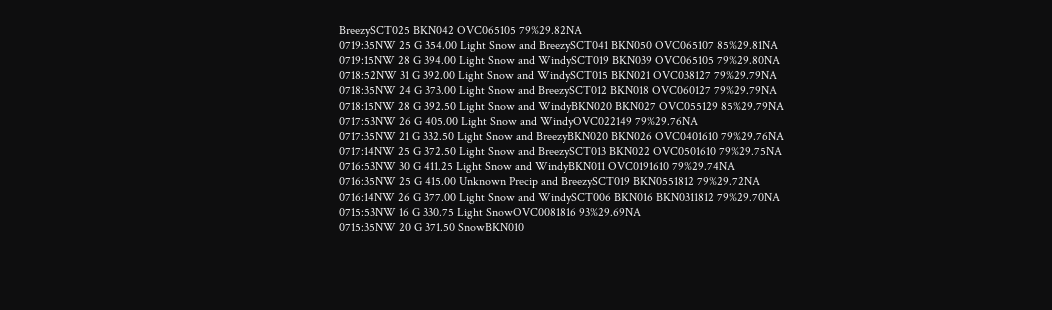BreezySCT025 BKN042 OVC065105 79%29.82NA
0719:35NW 25 G 354.00 Light Snow and BreezySCT041 BKN050 OVC065107 85%29.81NA
0719:15NW 28 G 394.00 Light Snow and WindySCT019 BKN039 OVC065105 79%29.80NA
0718:52NW 31 G 392.00 Light Snow and WindySCT015 BKN021 OVC038127 79%29.79NA
0718:35NW 24 G 373.00 Light Snow and BreezySCT012 BKN018 OVC060127 79%29.79NA
0718:15NW 28 G 392.50 Light Snow and WindyBKN020 BKN027 OVC055129 85%29.79NA
0717:53NW 26 G 405.00 Light Snow and WindyOVC022149 79%29.76NA
0717:35NW 21 G 332.50 Light Snow and BreezyBKN020 BKN026 OVC0401610 79%29.76NA
0717:14NW 25 G 372.50 Light Snow and BreezySCT013 BKN022 OVC0501610 79%29.75NA
0716:53NW 30 G 411.25 Light Snow and WindyBKN011 OVC0191610 79%29.74NA
0716:35NW 25 G 415.00 Unknown Precip and BreezySCT019 BKN0551812 79%29.72NA
0716:14NW 26 G 377.00 Light Snow and WindySCT006 BKN016 BKN0311812 79%29.70NA
0715:53NW 16 G 330.75 Light SnowOVC0081816 93%29.69NA
0715:35NW 20 G 371.50 SnowBKN010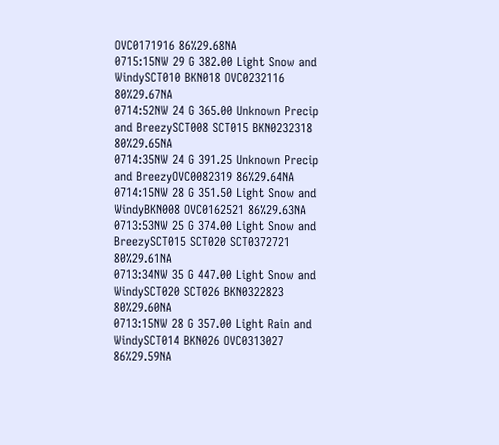OVC0171916 86%29.68NA
0715:15NW 29 G 382.00 Light Snow and WindySCT010 BKN018 OVC0232116 80%29.67NA
0714:52NW 24 G 365.00 Unknown Precip and BreezySCT008 SCT015 BKN0232318 80%29.65NA
0714:35NW 24 G 391.25 Unknown Precip and BreezyOVC0082319 86%29.64NA
0714:15NW 28 G 351.50 Light Snow and WindyBKN008 OVC0162521 86%29.63NA
0713:53NW 25 G 374.00 Light Snow and BreezySCT015 SCT020 SCT0372721 80%29.61NA
0713:34NW 35 G 447.00 Light Snow and WindySCT020 SCT026 BKN0322823 80%29.60NA
0713:15NW 28 G 357.00 Light Rain and WindySCT014 BKN026 OVC0313027 86%29.59NA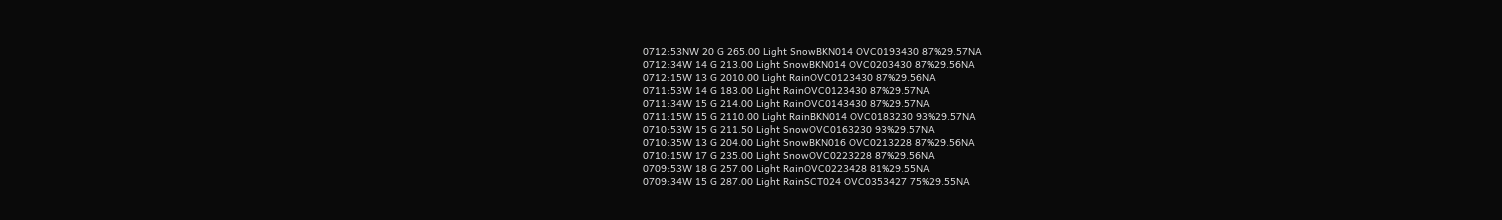0712:53NW 20 G 265.00 Light SnowBKN014 OVC0193430 87%29.57NA
0712:34W 14 G 213.00 Light SnowBKN014 OVC0203430 87%29.56NA
0712:15W 13 G 2010.00 Light RainOVC0123430 87%29.56NA
0711:53W 14 G 183.00 Light RainOVC0123430 87%29.57NA
0711:34W 15 G 214.00 Light RainOVC0143430 87%29.57NA
0711:15W 15 G 2110.00 Light RainBKN014 OVC0183230 93%29.57NA
0710:53W 15 G 211.50 Light SnowOVC0163230 93%29.57NA
0710:35W 13 G 204.00 Light SnowBKN016 OVC0213228 87%29.56NA
0710:15W 17 G 235.00 Light SnowOVC0223228 87%29.56NA
0709:53W 18 G 257.00 Light RainOVC0223428 81%29.55NA
0709:34W 15 G 287.00 Light RainSCT024 OVC0353427 75%29.55NA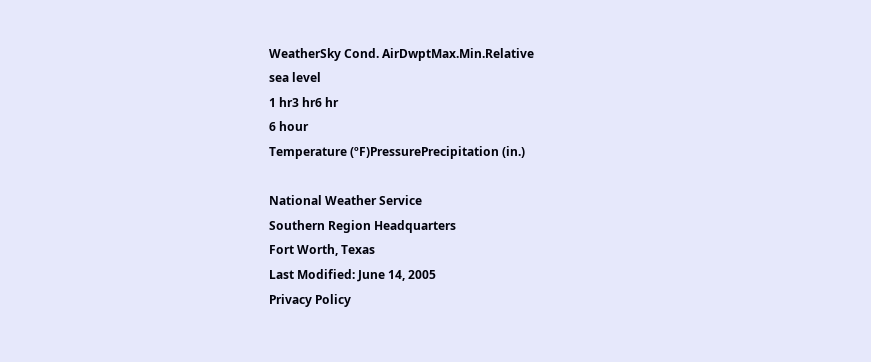WeatherSky Cond. AirDwptMax.Min.Relative
sea level
1 hr3 hr6 hr
6 hour
Temperature (ºF)PressurePrecipitation (in.)

National Weather Service
Southern Region Headquarters
Fort Worth, Texas
Last Modified: June 14, 2005
Privacy Policy